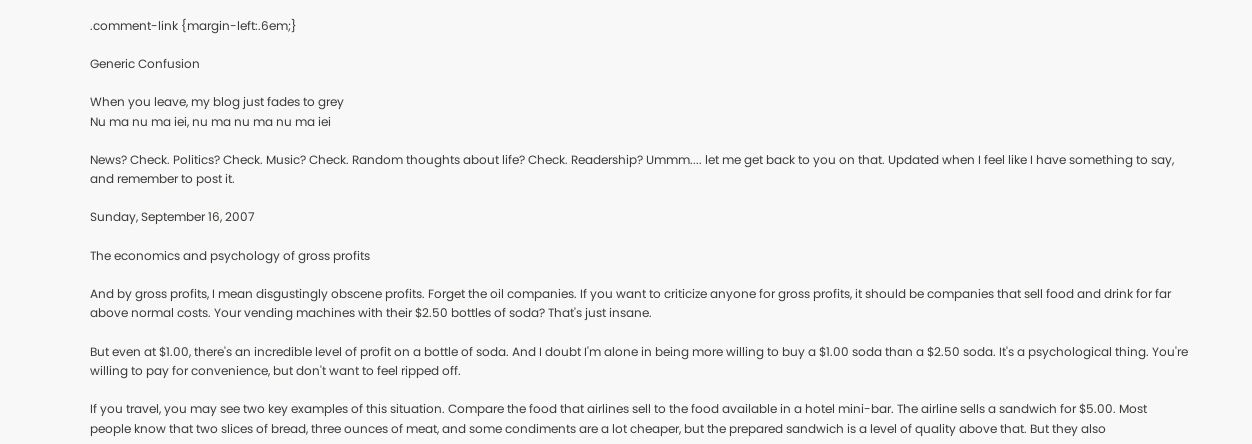.comment-link {margin-left:.6em;}

Generic Confusion

When you leave, my blog just fades to grey
Nu ma nu ma iei, nu ma nu ma nu ma iei

News? Check. Politics? Check. Music? Check. Random thoughts about life? Check. Readership? Ummm.... let me get back to you on that. Updated when I feel like I have something to say, and remember to post it.

Sunday, September 16, 2007

The economics and psychology of gross profits

And by gross profits, I mean disgustingly obscene profits. Forget the oil companies. If you want to criticize anyone for gross profits, it should be companies that sell food and drink for far above normal costs. Your vending machines with their $2.50 bottles of soda? That's just insane.

But even at $1.00, there's an incredible level of profit on a bottle of soda. And I doubt I'm alone in being more willing to buy a $1.00 soda than a $2.50 soda. It's a psychological thing. You're willing to pay for convenience, but don't want to feel ripped off.

If you travel, you may see two key examples of this situation. Compare the food that airlines sell to the food available in a hotel mini-bar. The airline sells a sandwich for $5.00. Most people know that two slices of bread, three ounces of meat, and some condiments are a lot cheaper, but the prepared sandwich is a level of quality above that. But they also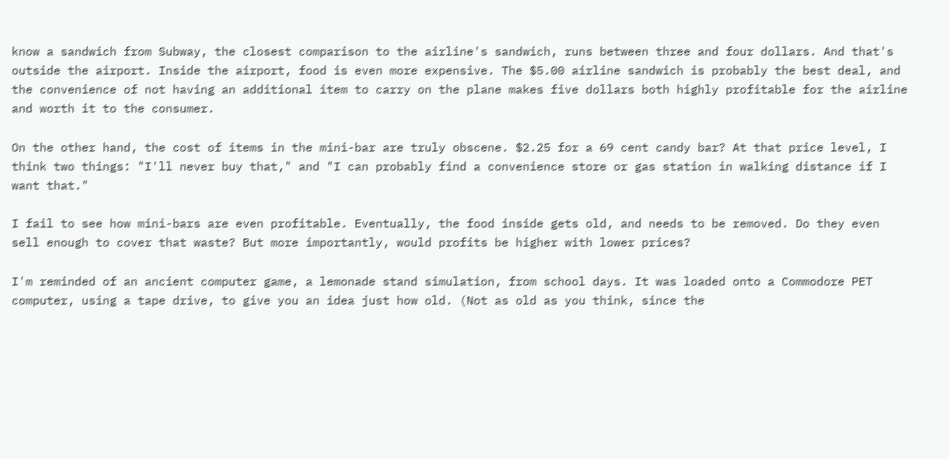know a sandwich from Subway, the closest comparison to the airline's sandwich, runs between three and four dollars. And that's outside the airport. Inside the airport, food is even more expensive. The $5.00 airline sandwich is probably the best deal, and the convenience of not having an additional item to carry on the plane makes five dollars both highly profitable for the airline and worth it to the consumer.

On the other hand, the cost of items in the mini-bar are truly obscene. $2.25 for a 69 cent candy bar? At that price level, I think two things: "I'll never buy that," and "I can probably find a convenience store or gas station in walking distance if I want that."

I fail to see how mini-bars are even profitable. Eventually, the food inside gets old, and needs to be removed. Do they even sell enough to cover that waste? But more importantly, would profits be higher with lower prices?

I'm reminded of an ancient computer game, a lemonade stand simulation, from school days. It was loaded onto a Commodore PET computer, using a tape drive, to give you an idea just how old. (Not as old as you think, since the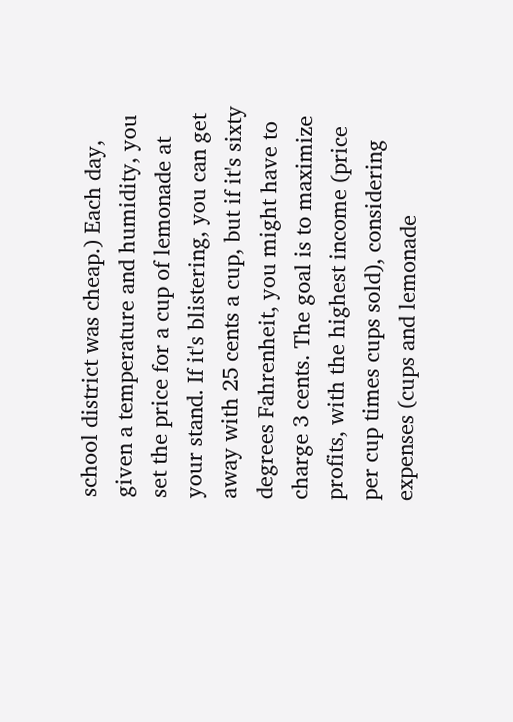school district was cheap.) Each day, given a temperature and humidity, you set the price for a cup of lemonade at your stand. If it's blistering, you can get away with 25 cents a cup, but if it's sixty degrees Fahrenheit, you might have to charge 3 cents. The goal is to maximize profits, with the highest income (price per cup times cups sold), considering expenses (cups and lemonade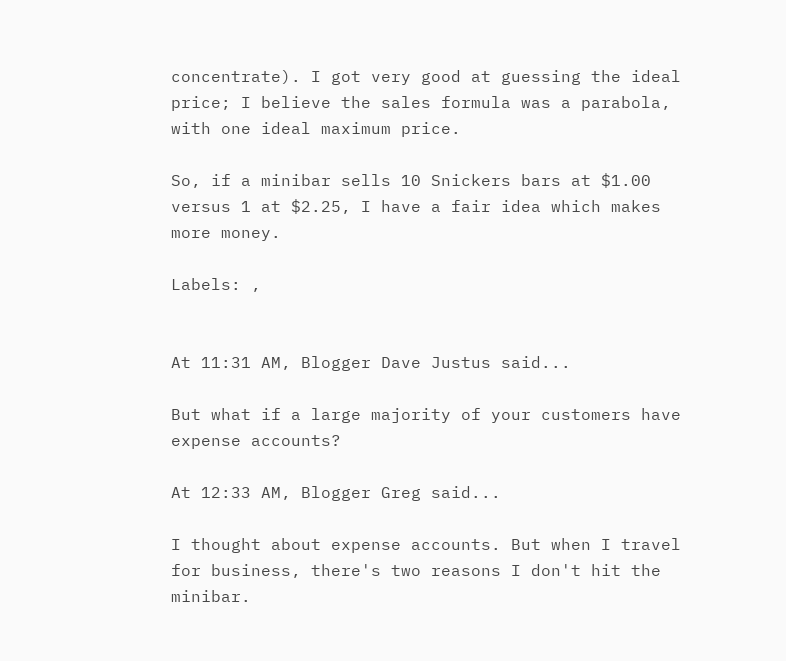concentrate). I got very good at guessing the ideal price; I believe the sales formula was a parabola, with one ideal maximum price.

So, if a minibar sells 10 Snickers bars at $1.00 versus 1 at $2.25, I have a fair idea which makes more money.

Labels: ,


At 11:31 AM, Blogger Dave Justus said...

But what if a large majority of your customers have expense accounts?

At 12:33 AM, Blogger Greg said...

I thought about expense accounts. But when I travel for business, there's two reasons I don't hit the minibar.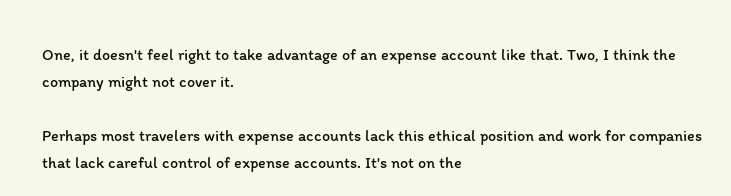One, it doesn't feel right to take advantage of an expense account like that. Two, I think the company might not cover it.

Perhaps most travelers with expense accounts lack this ethical position and work for companies that lack careful control of expense accounts. It's not on the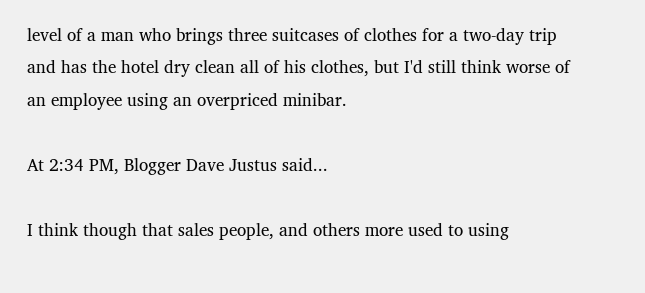level of a man who brings three suitcases of clothes for a two-day trip and has the hotel dry clean all of his clothes, but I'd still think worse of an employee using an overpriced minibar.

At 2:34 PM, Blogger Dave Justus said...

I think though that sales people, and others more used to using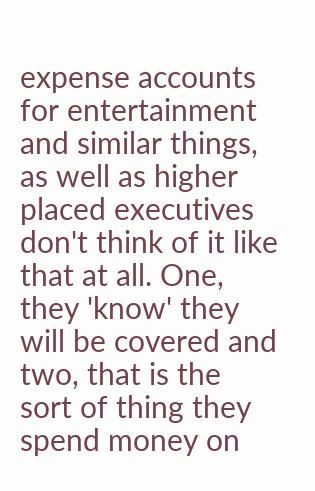expense accounts for entertainment and similar things, as well as higher placed executives don't think of it like that at all. One, they 'know' they will be covered and two, that is the sort of thing they spend money on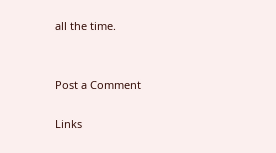all the time.


Post a Comment

Links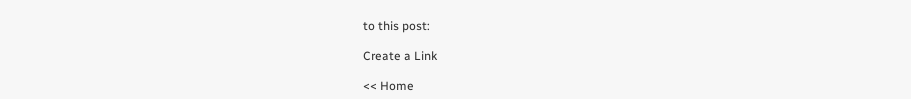to this post:

Create a Link

<< Home